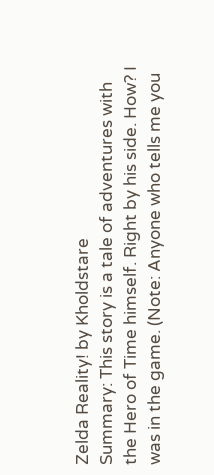Zelda Reality! by Kholdstare
Summary: This story is a tale of adventures with the Hero of Time himself. Right by his side. How? I was in the game. (Note: Anyone who tells me you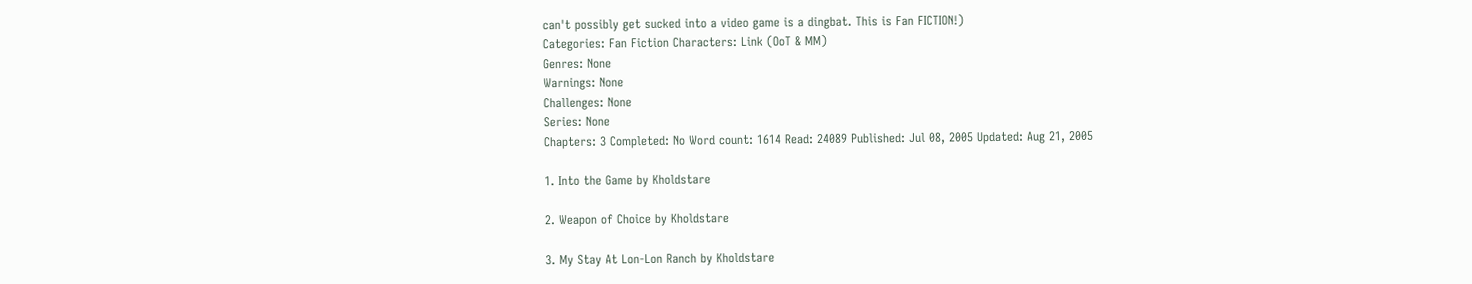can't possibly get sucked into a video game is a dingbat. This is Fan FICTION!)
Categories: Fan Fiction Characters: Link (OoT & MM)
Genres: None
Warnings: None
Challenges: None
Series: None
Chapters: 3 Completed: No Word count: 1614 Read: 24089 Published: Jul 08, 2005 Updated: Aug 21, 2005

1. Into the Game by Kholdstare

2. Weapon of Choice by Kholdstare

3. My Stay At Lon-Lon Ranch by Kholdstare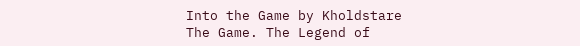Into the Game by Kholdstare
The Game. The Legend of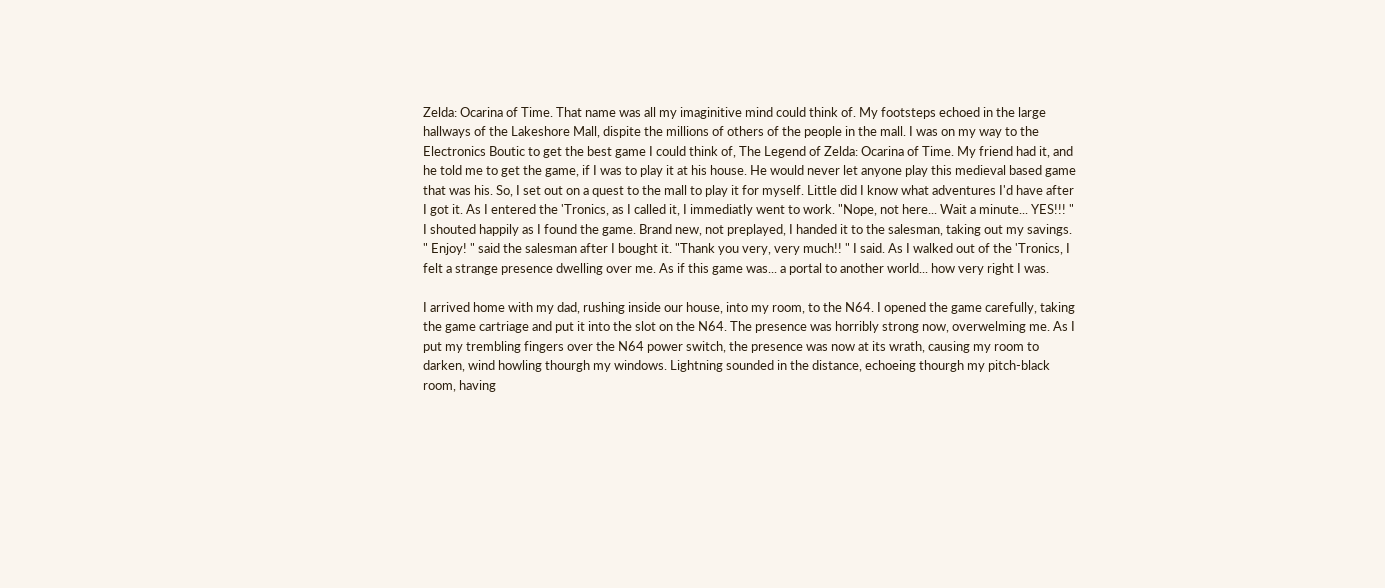Zelda: Ocarina of Time. That name was all my imaginitive mind could think of. My footsteps echoed in the large hallways of the Lakeshore Mall, dispite the millions of others of the people in the mall. I was on my way to the Electronics Boutic to get the best game I could think of, The Legend of Zelda: Ocarina of Time. My friend had it, and he told me to get the game, if I was to play it at his house. He would never let anyone play this medieval based game that was his. So, I set out on a quest to the mall to play it for myself. Little did I know what adventures I'd have after I got it. As I entered the 'Tronics, as I called it, I immediatly went to work. "Nope, not here... Wait a minute... YES!!! " I shouted happily as I found the game. Brand new, not preplayed, I handed it to the salesman, taking out my savings. " Enjoy! " said the salesman after I bought it. "Thank you very, very much!! " I said. As I walked out of the 'Tronics, I felt a strange presence dwelling over me. As if this game was... a portal to another world... how very right I was.

I arrived home with my dad, rushing inside our house, into my room, to the N64. I opened the game carefully, taking the game cartriage and put it into the slot on the N64. The presence was horribly strong now, overwelming me. As I put my trembling fingers over the N64 power switch, the presence was now at its wrath, causing my room to darken, wind howling thourgh my windows. Lightning sounded in the distance, echoeing thourgh my pitch-black room, having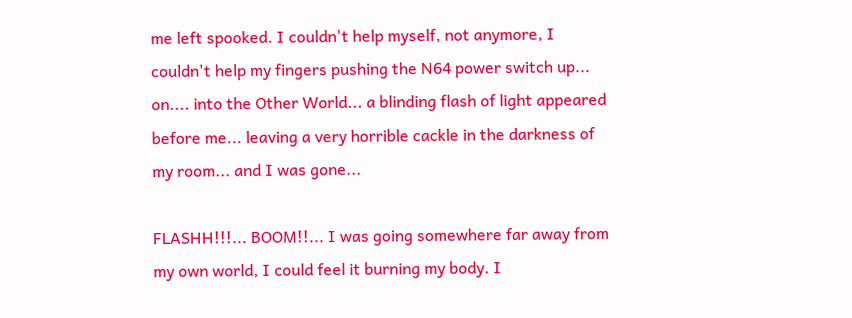me left spooked. I couldn't help myself, not anymore, I couldn't help my fingers pushing the N64 power switch up... on.... into the Other World... a blinding flash of light appeared before me... leaving a very horrible cackle in the darkness of my room... and I was gone...

FLASHH!!!... BOOM!!... I was going somewhere far away from my own world, I could feel it burning my body. I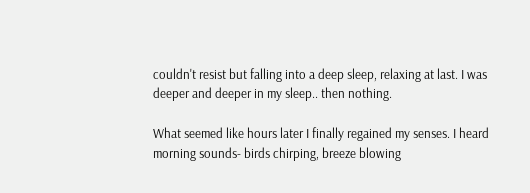couldn't resist but falling into a deep sleep, relaxing at last. I was deeper and deeper in my sleep.. then nothing.

What seemed like hours later I finally regained my senses. I heard morning sounds- birds chirping, breeze blowing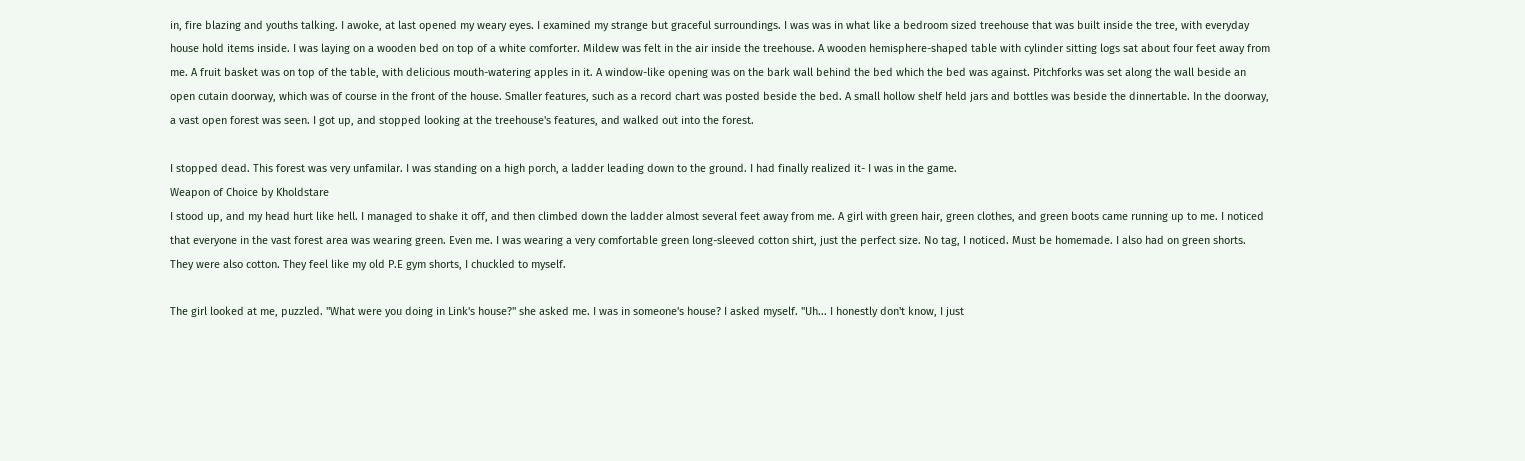in, fire blazing and youths talking. I awoke, at last opened my weary eyes. I examined my strange but graceful surroundings. I was was in what like a bedroom sized treehouse that was built inside the tree, with everyday house hold items inside. I was laying on a wooden bed on top of a white comforter. Mildew was felt in the air inside the treehouse. A wooden hemisphere-shaped table with cylinder sitting logs sat about four feet away from me. A fruit basket was on top of the table, with delicious mouth-watering apples in it. A window-like opening was on the bark wall behind the bed which the bed was against. Pitchforks was set along the wall beside an open cutain doorway, which was of course in the front of the house. Smaller features, such as a record chart was posted beside the bed. A small hollow shelf held jars and bottles was beside the dinnertable. In the doorway, a vast open forest was seen. I got up, and stopped looking at the treehouse's features, and walked out into the forest.

I stopped dead. This forest was very unfamilar. I was standing on a high porch, a ladder leading down to the ground. I had finally realized it- I was in the game.
Weapon of Choice by Kholdstare
I stood up, and my head hurt like hell. I managed to shake it off, and then climbed down the ladder almost several feet away from me. A girl with green hair, green clothes, and green boots came running up to me. I noticed that everyone in the vast forest area was wearing green. Even me. I was wearing a very comfortable green long-sleeved cotton shirt, just the perfect size. No tag, I noticed. Must be homemade. I also had on green shorts. They were also cotton. They feel like my old P.E gym shorts, I chuckled to myself.

The girl looked at me, puzzled. "What were you doing in Link's house?" she asked me. I was in someone's house? I asked myself. "Uh... I honestly don't know, I just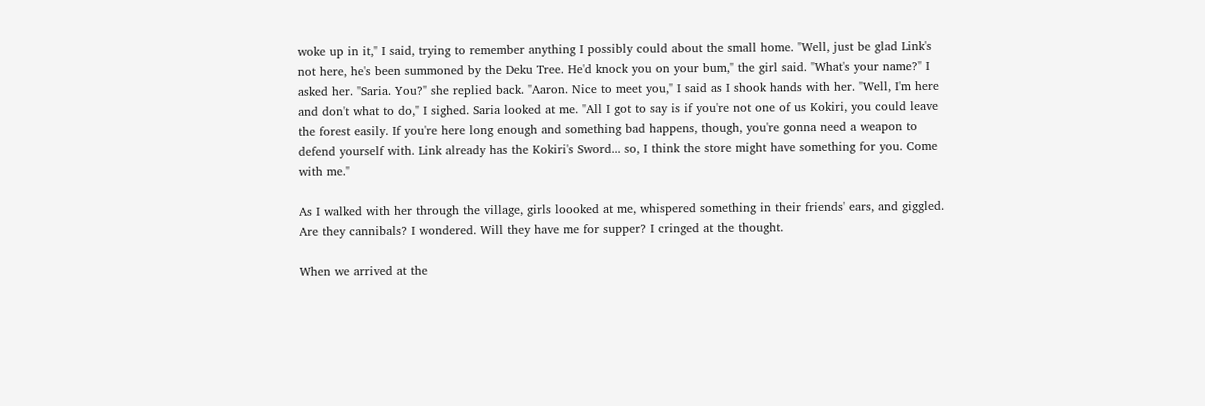woke up in it," I said, trying to remember anything I possibly could about the small home. "Well, just be glad Link's not here, he's been summoned by the Deku Tree. He'd knock you on your bum," the girl said. "What's your name?" I asked her. "Saria. You?" she replied back. "Aaron. Nice to meet you," I said as I shook hands with her. "Well, I'm here and don't what to do," I sighed. Saria looked at me. "All I got to say is if you're not one of us Kokiri, you could leave the forest easily. If you're here long enough and something bad happens, though, you're gonna need a weapon to defend yourself with. Link already has the Kokiri's Sword... so, I think the store might have something for you. Come with me."

As I walked with her through the village, girls loooked at me, whispered something in their friends' ears, and giggled. Are they cannibals? I wondered. Will they have me for supper? I cringed at the thought.

When we arrived at the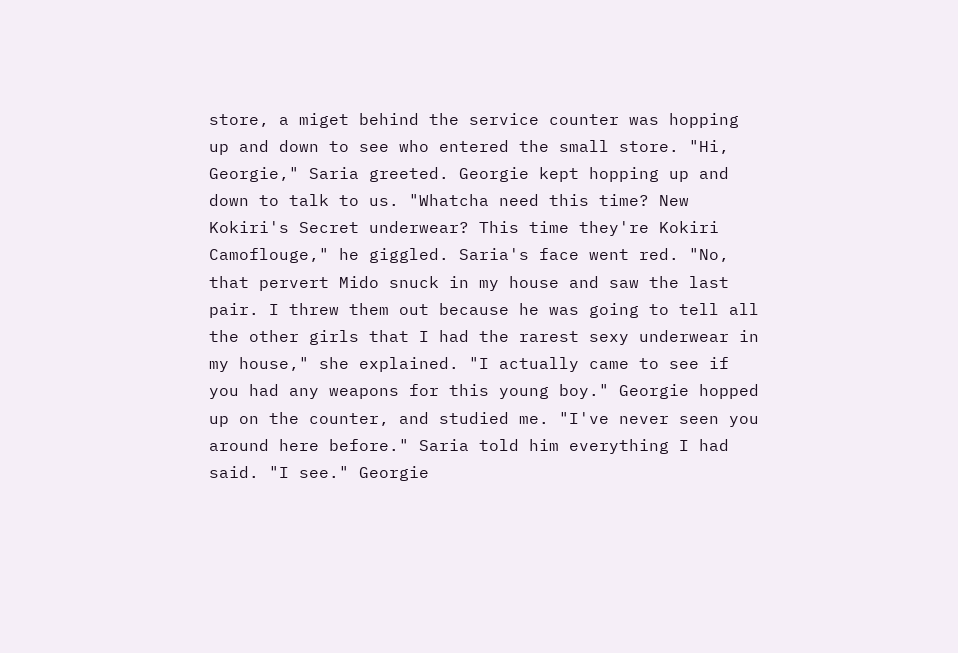store, a miget behind the service counter was hopping up and down to see who entered the small store. "Hi, Georgie," Saria greeted. Georgie kept hopping up and down to talk to us. "Whatcha need this time? New Kokiri's Secret underwear? This time they're Kokiri Camoflouge," he giggled. Saria's face went red. "No, that pervert Mido snuck in my house and saw the last pair. I threw them out because he was going to tell all the other girls that I had the rarest sexy underwear in my house," she explained. "I actually came to see if you had any weapons for this young boy." Georgie hopped up on the counter, and studied me. "I've never seen you around here before." Saria told him everything I had said. "I see." Georgie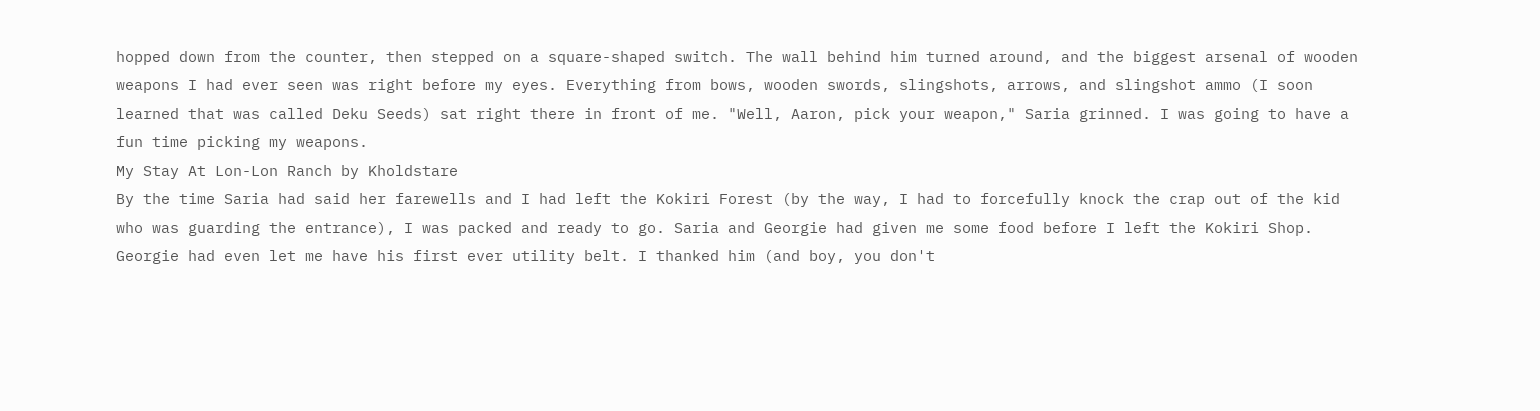hopped down from the counter, then stepped on a square-shaped switch. The wall behind him turned around, and the biggest arsenal of wooden weapons I had ever seen was right before my eyes. Everything from bows, wooden swords, slingshots, arrows, and slingshot ammo (I soon learned that was called Deku Seeds) sat right there in front of me. "Well, Aaron, pick your weapon," Saria grinned. I was going to have a fun time picking my weapons.
My Stay At Lon-Lon Ranch by Kholdstare
By the time Saria had said her farewells and I had left the Kokiri Forest (by the way, I had to forcefully knock the crap out of the kid who was guarding the entrance), I was packed and ready to go. Saria and Georgie had given me some food before I left the Kokiri Shop. Georgie had even let me have his first ever utility belt. I thanked him (and boy, you don't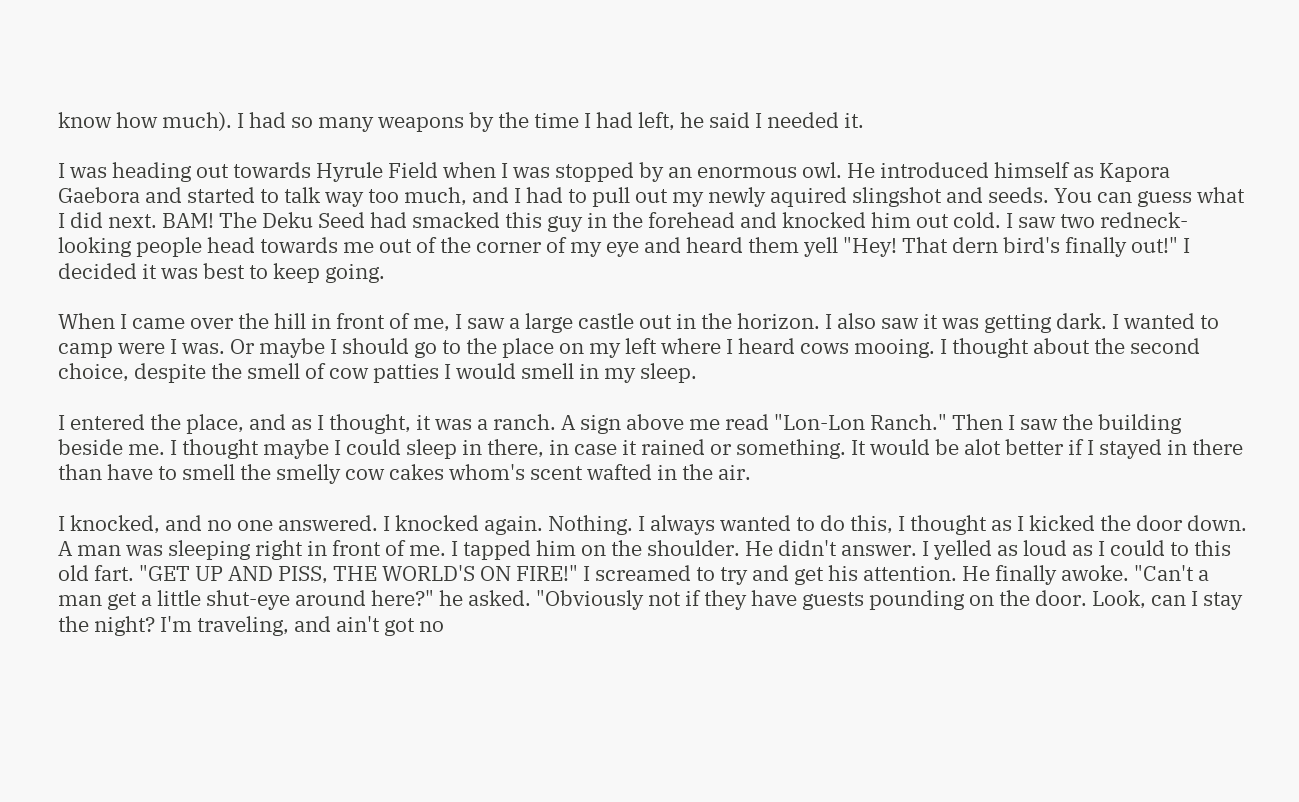know how much). I had so many weapons by the time I had left, he said I needed it.

I was heading out towards Hyrule Field when I was stopped by an enormous owl. He introduced himself as Kapora Gaebora and started to talk way too much, and I had to pull out my newly aquired slingshot and seeds. You can guess what I did next. BAM! The Deku Seed had smacked this guy in the forehead and knocked him out cold. I saw two redneck-looking people head towards me out of the corner of my eye and heard them yell "Hey! That dern bird's finally out!" I decided it was best to keep going.

When I came over the hill in front of me, I saw a large castle out in the horizon. I also saw it was getting dark. I wanted to camp were I was. Or maybe I should go to the place on my left where I heard cows mooing. I thought about the second choice, despite the smell of cow patties I would smell in my sleep.

I entered the place, and as I thought, it was a ranch. A sign above me read "Lon-Lon Ranch." Then I saw the building beside me. I thought maybe I could sleep in there, in case it rained or something. It would be alot better if I stayed in there than have to smell the smelly cow cakes whom's scent wafted in the air.

I knocked, and no one answered. I knocked again. Nothing. I always wanted to do this, I thought as I kicked the door down. A man was sleeping right in front of me. I tapped him on the shoulder. He didn't answer. I yelled as loud as I could to this old fart. "GET UP AND PISS, THE WORLD'S ON FIRE!" I screamed to try and get his attention. He finally awoke. "Can't a man get a little shut-eye around here?" he asked. "Obviously not if they have guests pounding on the door. Look, can I stay the night? I'm traveling, and ain't got no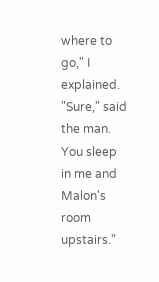where to go," I explained. "Sure," said the man. You sleep in me and Malon's room upstairs."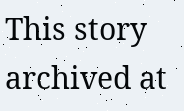This story archived at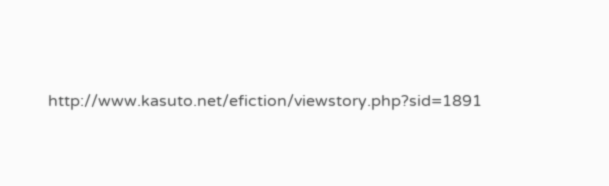http://www.kasuto.net/efiction/viewstory.php?sid=1891